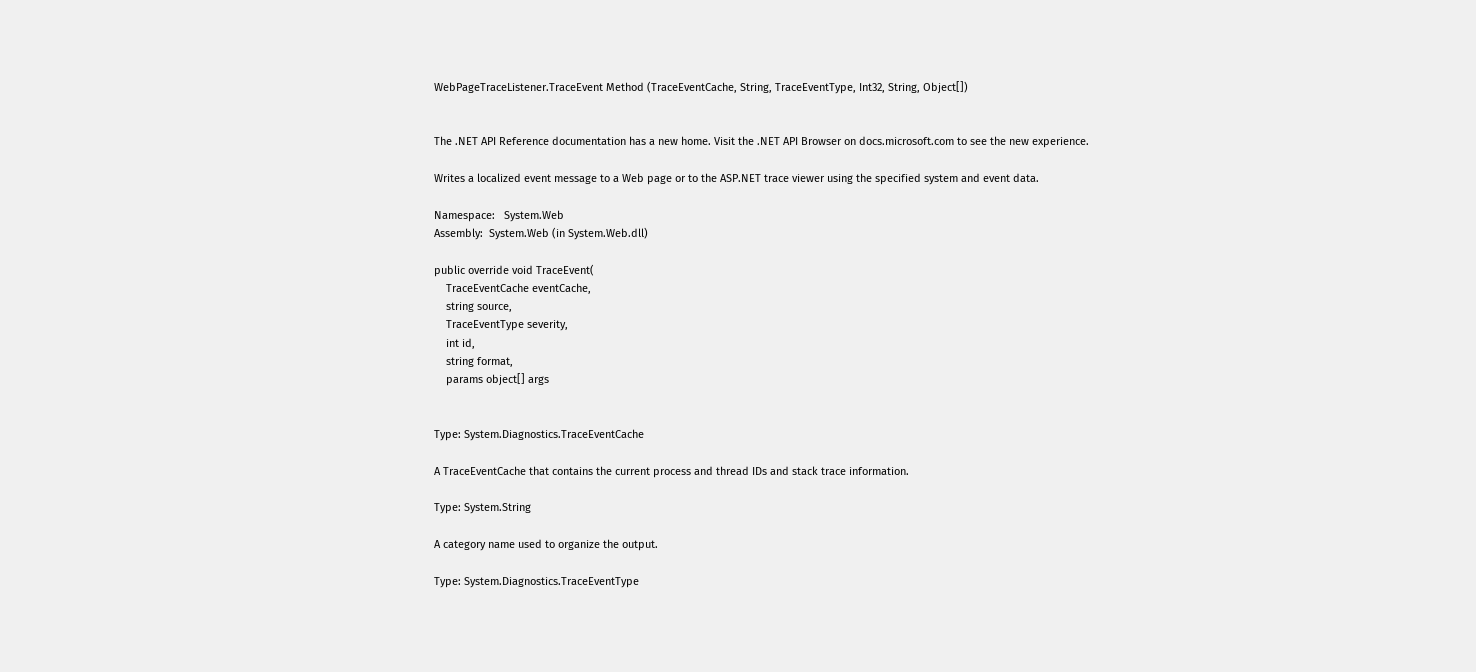WebPageTraceListener.TraceEvent Method (TraceEventCache, String, TraceEventType, Int32, String, Object[])


The .NET API Reference documentation has a new home. Visit the .NET API Browser on docs.microsoft.com to see the new experience.

Writes a localized event message to a Web page or to the ASP.NET trace viewer using the specified system and event data.

Namespace:   System.Web
Assembly:  System.Web (in System.Web.dll)

public override void TraceEvent(
    TraceEventCache eventCache,
    string source,
    TraceEventType severity,
    int id,
    string format,
    params object[] args


Type: System.Diagnostics.TraceEventCache

A TraceEventCache that contains the current process and thread IDs and stack trace information.

Type: System.String

A category name used to organize the output.

Type: System.Diagnostics.TraceEventType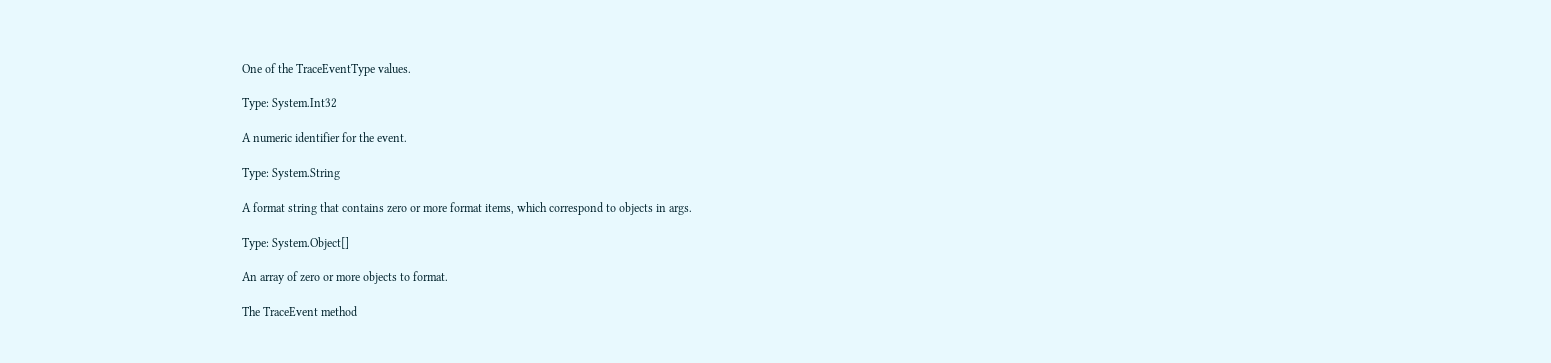One of the TraceEventType values.

Type: System.Int32

A numeric identifier for the event.

Type: System.String

A format string that contains zero or more format items, which correspond to objects in args.

Type: System.Object[]

An array of zero or more objects to format.

The TraceEvent method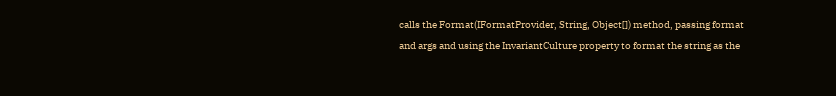calls the Format(IFormatProvider, String, Object[]) method, passing format and args and using the InvariantCulture property to format the string as the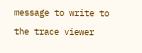message to write to the trace viewer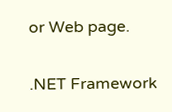or Web page.

.NET Framework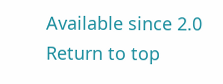Available since 2.0
Return to top